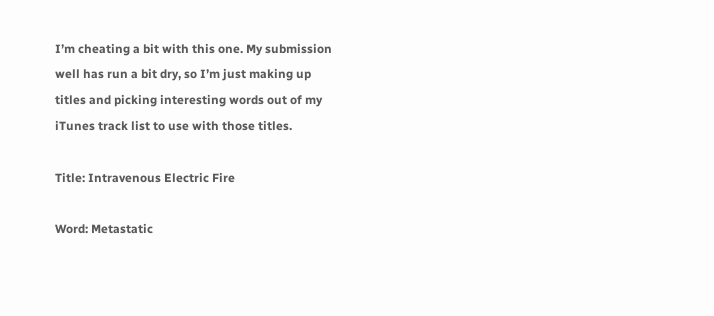I’m cheating a bit with this one. My submission well has run a bit dry, so I’m just making up titles and picking interesting words out of my iTunes track list to use with those titles.

Title: Intravenous Electric Fire

Word: Metastatic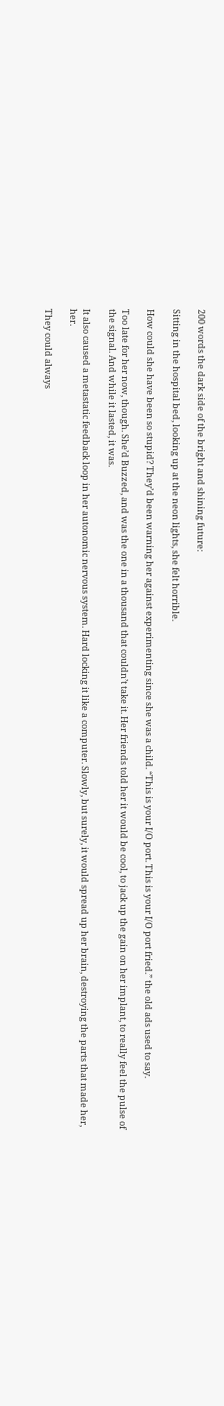200 words the dark side of the bright and shining future:

Sitting in the hospital bed, looking up at the neon lights, she felt horrible.

How could she have been so stupid? They’d been warning her against experimenting since she was a child. “This is your I/O port. This is your I/O port fried.” the old ads used to say.

Too late for her now, though. She’d Buzzed, and was the one in a thousand that couldn’t take it. Her friends told her it would be cool, to jack up the gain on her implant, to really feel the pulse of the signal. And while it lasted, it was.

It also caused a metastatic feedback loop in her autonomic nervous system. Hard locking it like a computer. Slowly, but surely, it would spread up her brain, destroying the parts that made her, her.

They could always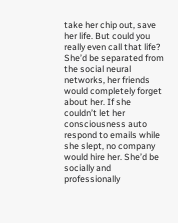take her chip out, save her life. But could you really even call that life? She’d be separated from the social neural networks, her friends would completely forget about her. If she couldn’t let her consciousness auto respond to emails while she slept, no company would hire her. She’d be socially and professionally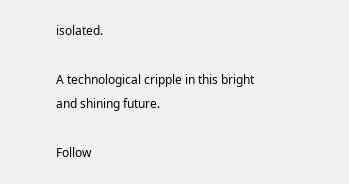isolated.

A technological cripple in this bright and shining future.

Follow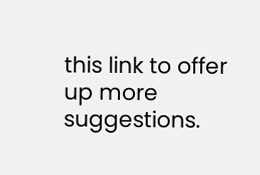this link to offer up more suggestions.